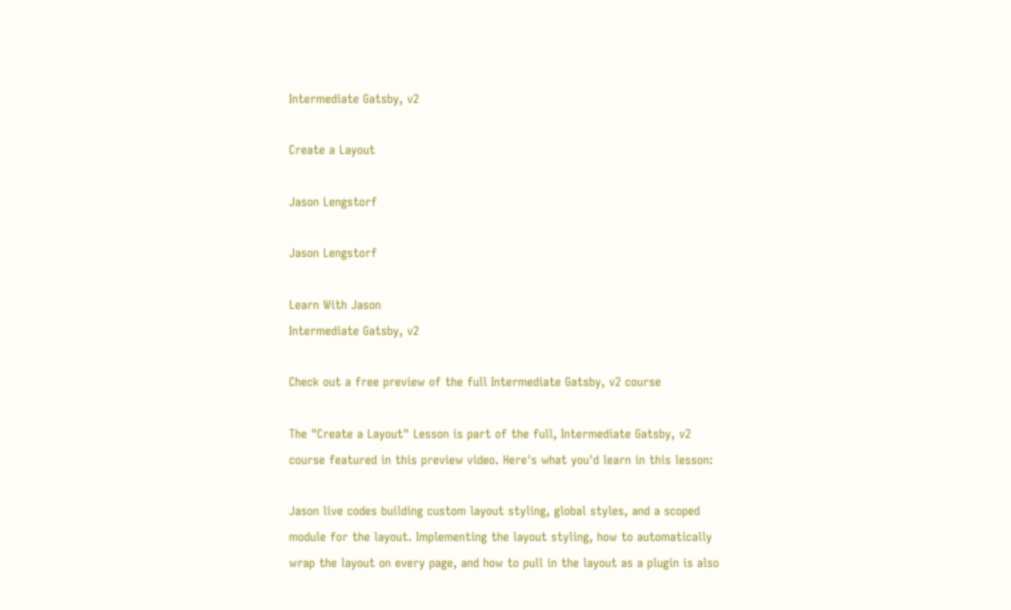Intermediate Gatsby, v2

Create a Layout

Jason Lengstorf

Jason Lengstorf

Learn With Jason
Intermediate Gatsby, v2

Check out a free preview of the full Intermediate Gatsby, v2 course

The "Create a Layout" Lesson is part of the full, Intermediate Gatsby, v2 course featured in this preview video. Here's what you'd learn in this lesson:

Jason live codes building custom layout styling, global styles, and a scoped module for the layout. Implementing the layout styling, how to automatically wrap the layout on every page, and how to pull in the layout as a plugin is also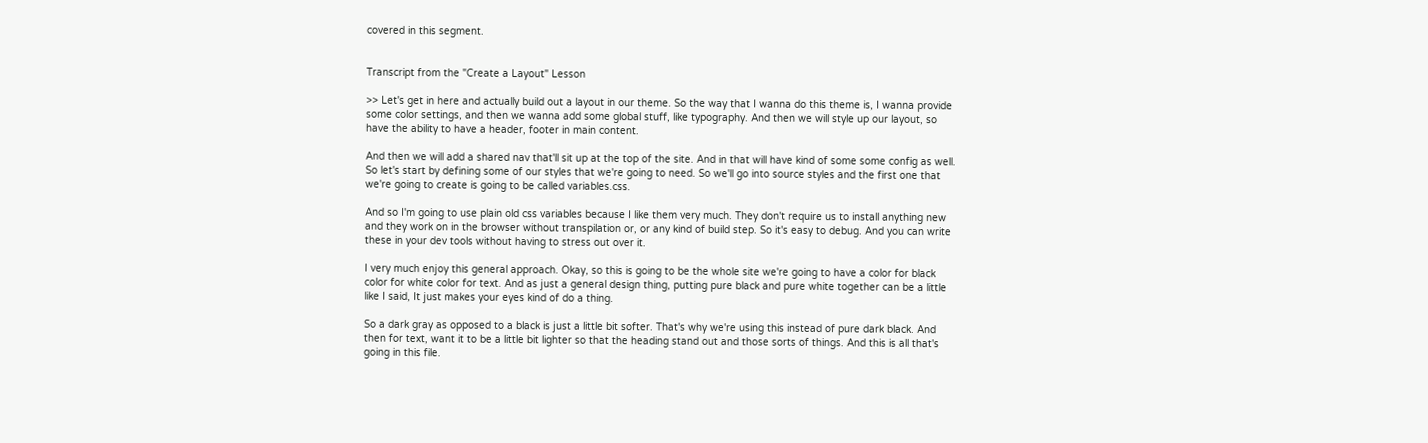covered in this segment.


Transcript from the "Create a Layout" Lesson

>> Let's get in here and actually build out a layout in our theme. So the way that I wanna do this theme is, I wanna provide some color settings, and then we wanna add some global stuff, like typography. And then we will style up our layout, so have the ability to have a header, footer in main content.

And then we will add a shared nav that'll sit up at the top of the site. And in that will have kind of some some config as well. So let's start by defining some of our styles that we're going to need. So we'll go into source styles and the first one that we're going to create is going to be called variables.css.

And so I'm going to use plain old css variables because I like them very much. They don't require us to install anything new and they work on in the browser without transpilation or, or any kind of build step. So it's easy to debug. And you can write these in your dev tools without having to stress out over it.

I very much enjoy this general approach. Okay, so this is going to be the whole site we're going to have a color for black color for white color for text. And as just a general design thing, putting pure black and pure white together can be a little like I said, It just makes your eyes kind of do a thing.

So a dark gray as opposed to a black is just a little bit softer. That's why we're using this instead of pure dark black. And then for text, want it to be a little bit lighter so that the heading stand out and those sorts of things. And this is all that's going in this file.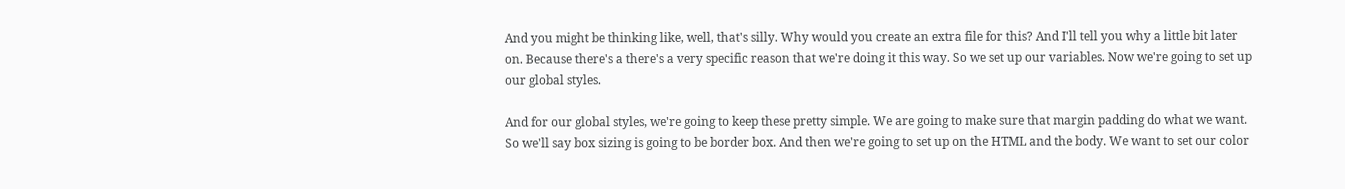And you might be thinking like, well, that's silly. Why would you create an extra file for this? And I'll tell you why a little bit later on. Because there's a there's a very specific reason that we're doing it this way. So we set up our variables. Now we're going to set up our global styles.

And for our global styles, we're going to keep these pretty simple. We are going to make sure that margin padding do what we want. So we'll say box sizing is going to be border box. And then we're going to set up on the HTML and the body. We want to set our color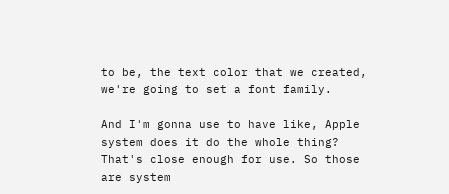to be, the text color that we created, we're going to set a font family.

And I'm gonna use to have like, Apple system does it do the whole thing? That's close enough for use. So those are system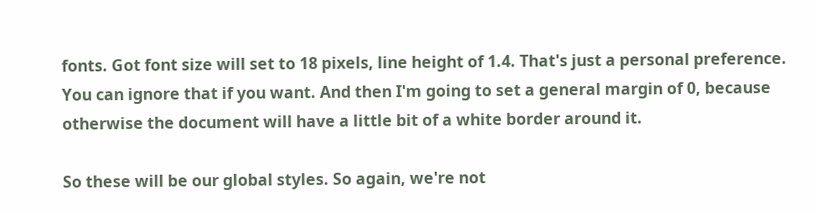fonts. Got font size will set to 18 pixels, line height of 1.4. That's just a personal preference. You can ignore that if you want. And then I'm going to set a general margin of 0, because otherwise the document will have a little bit of a white border around it.

So these will be our global styles. So again, we're not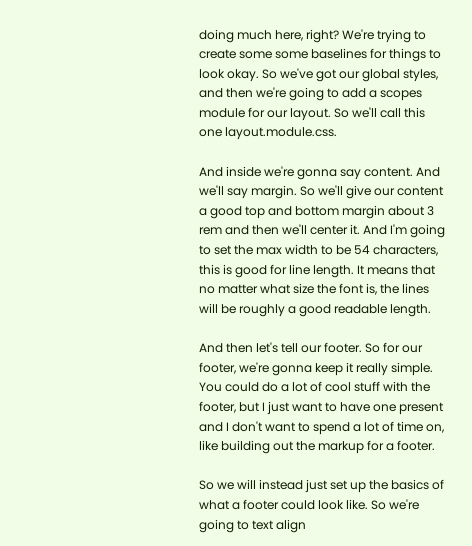doing much here, right? We're trying to create some some baselines for things to look okay. So we've got our global styles, and then we're going to add a scopes module for our layout. So we'll call this one layout.module.css.

And inside we're gonna say content. And we'll say margin. So we'll give our content a good top and bottom margin about 3 rem and then we'll center it. And I'm going to set the max width to be 54 characters, this is good for line length. It means that no matter what size the font is, the lines will be roughly a good readable length.

And then let's tell our footer. So for our footer, we're gonna keep it really simple. You could do a lot of cool stuff with the footer, but I just want to have one present and I don't want to spend a lot of time on, like building out the markup for a footer.

So we will instead just set up the basics of what a footer could look like. So we're going to text align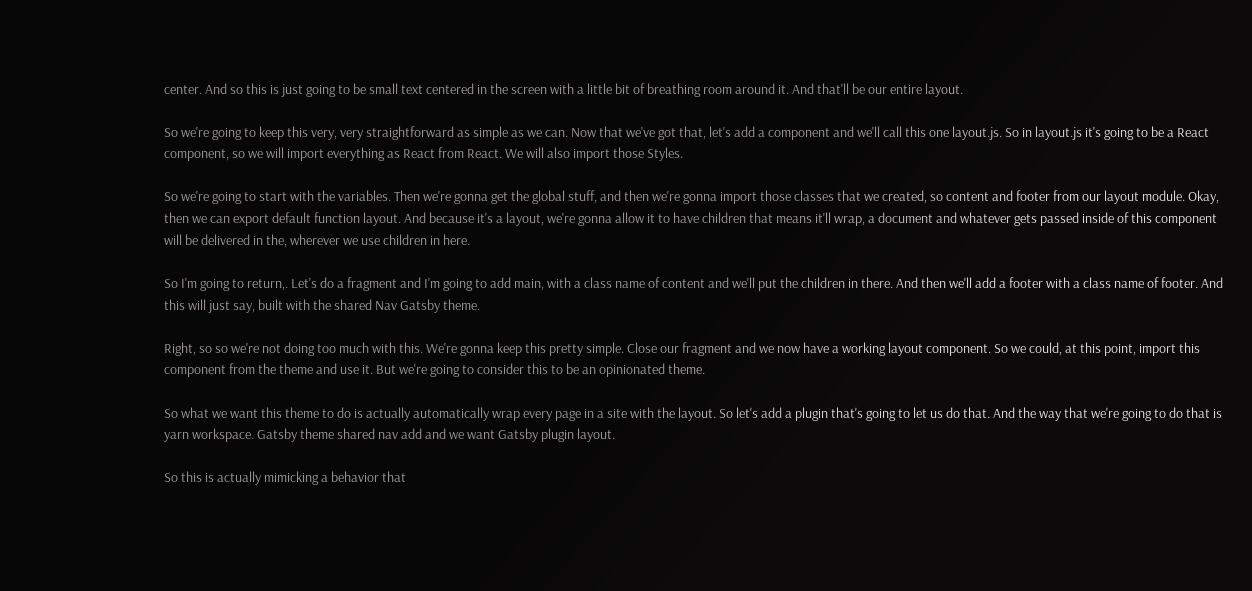center. And so this is just going to be small text centered in the screen with a little bit of breathing room around it. And that'll be our entire layout.

So we're going to keep this very, very straightforward as simple as we can. Now that we've got that, let's add a component and we'll call this one layout.js. So in layout.js it's going to be a React component, so we will import everything as React from React. We will also import those Styles.

So we're going to start with the variables. Then we're gonna get the global stuff, and then we're gonna import those classes that we created, so content and footer from our layout module. Okay, then we can export default function layout. And because it's a layout, we're gonna allow it to have children that means it'll wrap, a document and whatever gets passed inside of this component will be delivered in the, wherever we use children in here.

So I'm going to return,. Let's do a fragment and I'm going to add main, with a class name of content and we'll put the children in there. And then we'll add a footer with a class name of footer. And this will just say, built with the shared Nav Gatsby theme.

Right, so so we're not doing too much with this. We're gonna keep this pretty simple. Close our fragment and we now have a working layout component. So we could, at this point, import this component from the theme and use it. But we're going to consider this to be an opinionated theme.

So what we want this theme to do is actually automatically wrap every page in a site with the layout. So let's add a plugin that's going to let us do that. And the way that we're going to do that is yarn workspace. Gatsby theme shared nav add and we want Gatsby plugin layout.

So this is actually mimicking a behavior that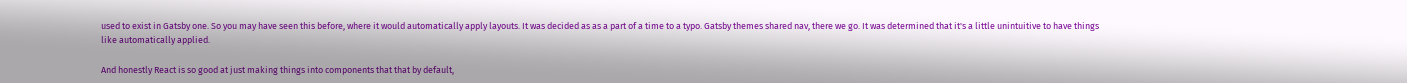used to exist in Gatsby one. So you may have seen this before, where it would automatically apply layouts. It was decided as as a part of a time to a typo. Gatsby themes shared nav, there we go. It was determined that it's a little unintuitive to have things like automatically applied.

And honestly React is so good at just making things into components that that by default,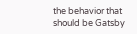the behavior that should be Gatsby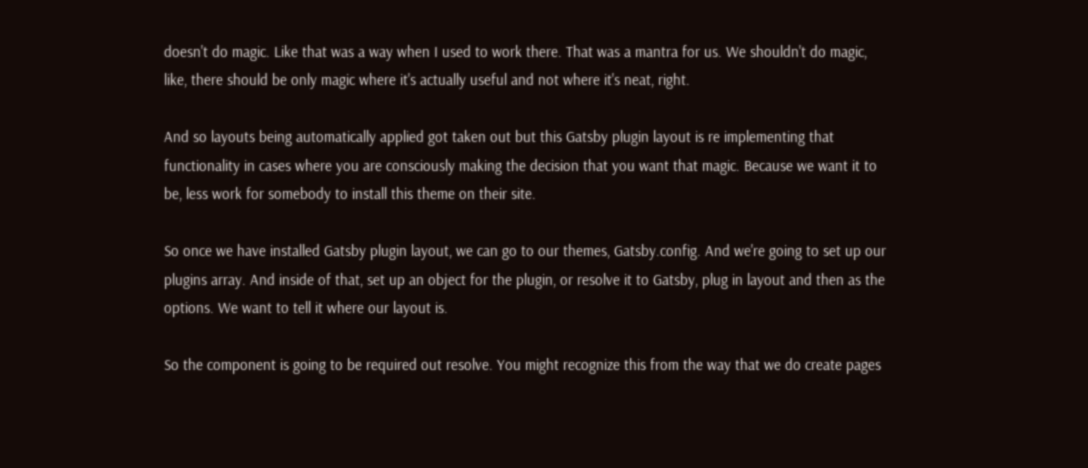doesn't do magic. Like that was a way when I used to work there. That was a mantra for us. We shouldn't do magic, like, there should be only magic where it's actually useful and not where it's neat, right.

And so layouts being automatically applied got taken out but this Gatsby plugin layout is re implementing that functionality in cases where you are consciously making the decision that you want that magic. Because we want it to be, less work for somebody to install this theme on their site.

So once we have installed Gatsby plugin layout, we can go to our themes, Gatsby.config. And we're going to set up our plugins array. And inside of that, set up an object for the plugin, or resolve it to Gatsby, plug in layout and then as the options. We want to tell it where our layout is.

So the component is going to be required out resolve. You might recognize this from the way that we do create pages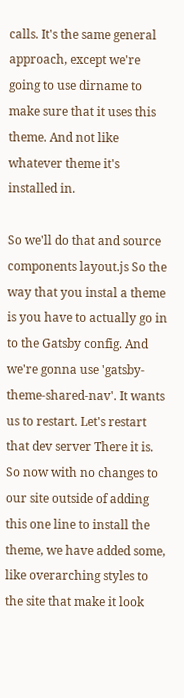calls. It's the same general approach, except we're going to use dirname to make sure that it uses this theme. And not like whatever theme it's installed in.

So we'll do that and source components layout.js So the way that you instal a theme is you have to actually go in to the Gatsby config. And we're gonna use 'gatsby-theme-shared-nav'. It wants us to restart. Let's restart that dev server There it is. So now with no changes to our site outside of adding this one line to install the theme, we have added some, like overarching styles to the site that make it look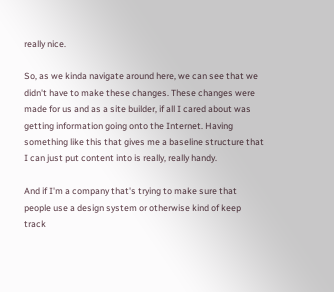really nice.

So, as we kinda navigate around here, we can see that we didn't have to make these changes. These changes were made for us and as a site builder, if all I cared about was getting information going onto the Internet. Having something like this that gives me a baseline structure that I can just put content into is really, really handy.

And if I'm a company that's trying to make sure that people use a design system or otherwise kind of keep track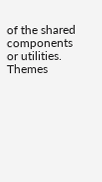of the shared components or utilities. Themes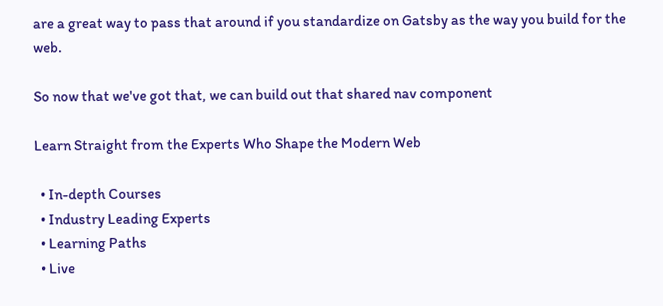are a great way to pass that around if you standardize on Gatsby as the way you build for the web.

So now that we've got that, we can build out that shared nav component

Learn Straight from the Experts Who Shape the Modern Web

  • In-depth Courses
  • Industry Leading Experts
  • Learning Paths
  • Live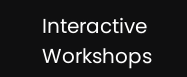Interactive Workshops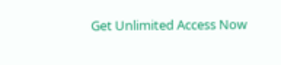Get Unlimited Access Now